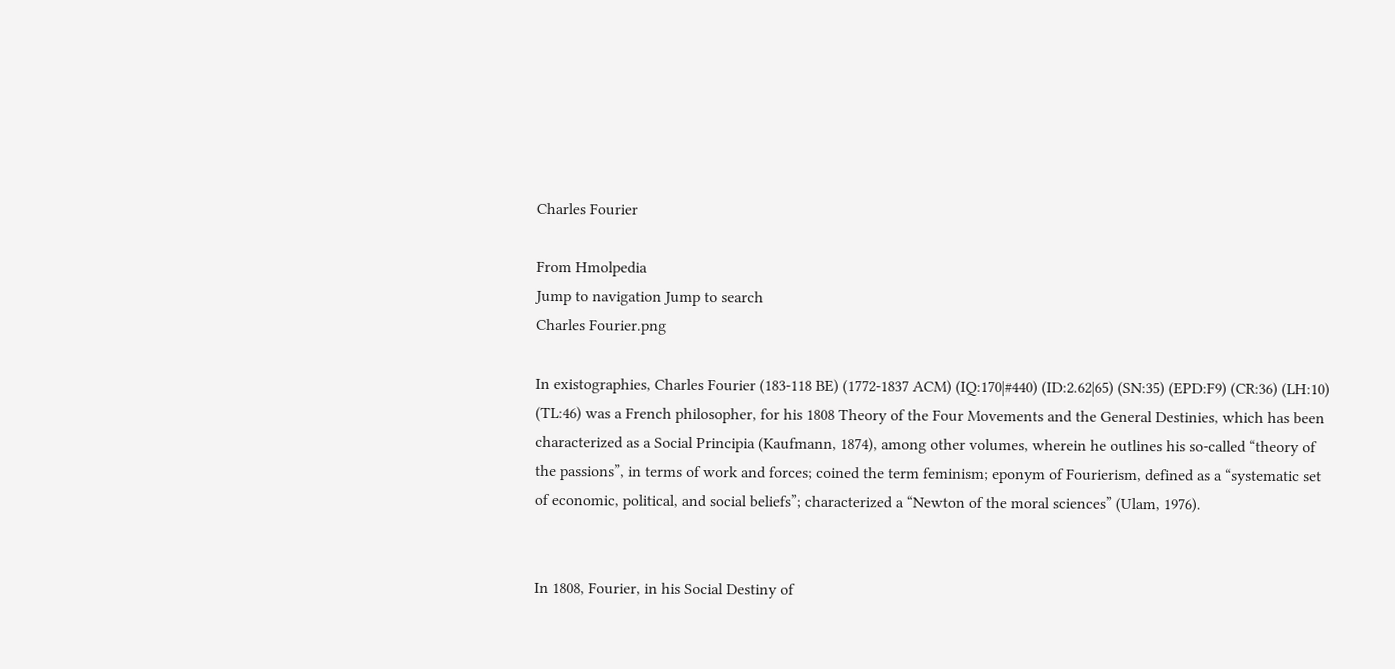Charles Fourier

From Hmolpedia
Jump to navigation Jump to search
Charles Fourier.png

In existographies, Charles Fourier (183-118 BE) (1772-1837 ACM) (IQ:170|#440) (ID:2.62|65) (SN:35) (EPD:F9) (CR:36) (LH:10) (TL:46) was a French philosopher, for his 1808 Theory of the Four Movements and the General Destinies, which has been characterized as a Social Principia (Kaufmann, 1874), among other volumes, wherein he outlines his so-called “theory of the passions”, in terms of work and forces; coined the term feminism; eponym of Fourierism, defined as a “systematic set of economic, political, and social beliefs”; characterized a “Newton of the moral sciences” (Ulam, 1976).


In 1808, Fourier, in his Social Destiny of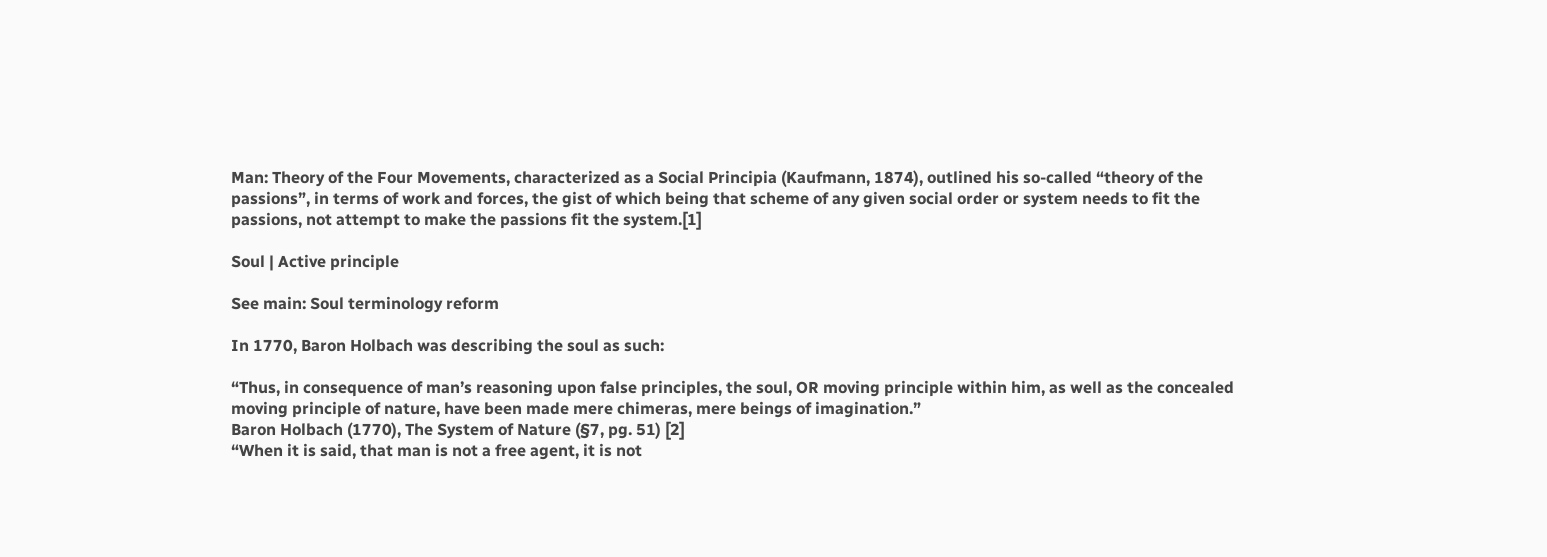Man: Theory of the Four Movements, characterized as a Social Principia (Kaufmann, 1874), outlined his so-called “theory of the passions”, in terms of work and forces, the gist of which being that scheme of any given social order or system needs to fit the passions, not attempt to make the passions fit the system.[1]

Soul | Active principle

See main: Soul terminology reform

In 1770, Baron Holbach was describing the soul as such:

“Thus, in consequence of man’s reasoning upon false principles, the soul, OR moving principle within him, as well as the concealed moving principle of nature, have been made mere chimeras, mere beings of imagination.”
Baron Holbach (1770), The System of Nature (§7, pg. 51) [2]
“When it is said, that man is not a free agent, it is not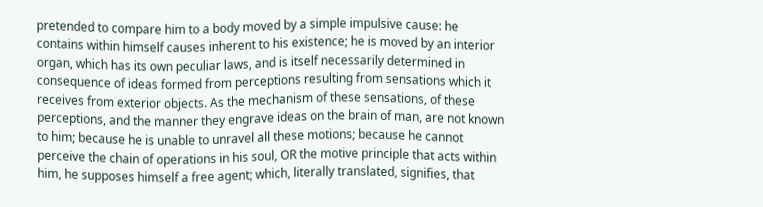pretended to compare him to a body moved by a simple impulsive cause: he contains within himself causes inherent to his existence; he is moved by an interior organ, which has its own peculiar laws, and is itself necessarily determined in consequence of ideas formed from perceptions resulting from sensations which it receives from exterior objects. As the mechanism of these sensations, of these perceptions, and the manner they engrave ideas on the brain of man, are not known to him; because he is unable to unravel all these motions; because he cannot perceive the chain of operations in his soul, OR the motive principle that acts within him, he supposes himself a free agent; which, literally translated, signifies, that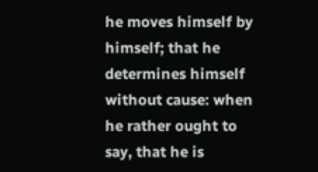he moves himself by himself; that he determines himself without cause: when he rather ought to say, that he is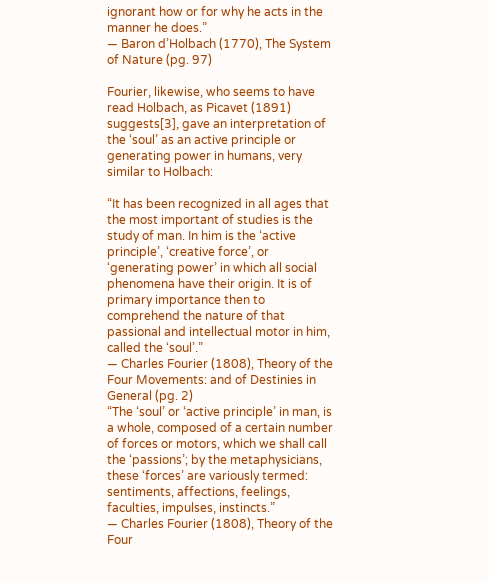ignorant how or for why he acts in the manner he does.”
— Baron d’Holbach (1770), The System of Nature (pg. 97)

Fourier, likewise, who seems to have read Holbach, as Picavet (1891) suggests[3], gave an interpretation of the ‘soul’ as an active principle or generating power in humans, very similar to Holbach:

“It has been recognized in all ages that the most important of studies is the study of man. In him is the ‘active principle’, ‘creative force’, or ‘generating power’ in which all social phenomena have their origin. It is of primary importance then to comprehend the nature of that passional and intellectual motor in him, called the ‘soul’.”
— Charles Fourier (1808), Theory of the Four Movements: and of Destinies in General (pg. 2)
“The ‘soul’ or ‘active principle’ in man, is a whole, composed of a certain number of forces or motors, which we shall call the ‘passions’; by the metaphysicians, these ‘forces’ are variously termed: sentiments, affections, feelings, faculties, impulses, instincts.”
— Charles Fourier (1808), Theory of the Four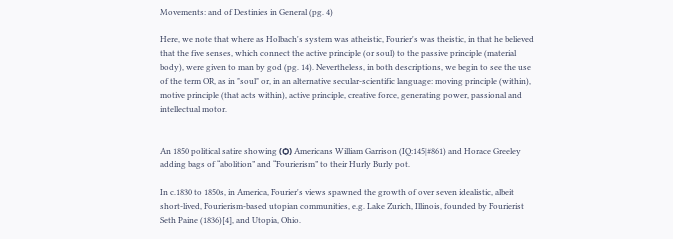Movements: and of Destinies in General (pg. 4)

Here, we note that where as Holbach's system was atheistic, Fourier's was theistic, in that he believed that the five senses, which connect the active principle (or soul) to the passive principle (material body), were given to man by god (pg. 14). Nevertheless, in both descriptions, we begin to see the use of the term OR, as in "soul" or, in an alternative secular-scientific language: moving principle (within), motive principle (that acts within), active principle, creative force, generating power, passional and intellectual motor.


An 1850 political satire showing (Ѻ) Americans William Garrison (IQ:145|#861) and Horace Greeley adding bags of “abolition” and “Fourierism” to their Hurly Burly pot.

In c.1830 to 1850s, in America, Fourier's views spawned the growth of over seven idealistic, albeit short-lived, Fourierism-based utopian communities, e.g. Lake Zurich, Illinois, founded by Fourierist Seth Paine (1836)[4], and Utopia, Ohio.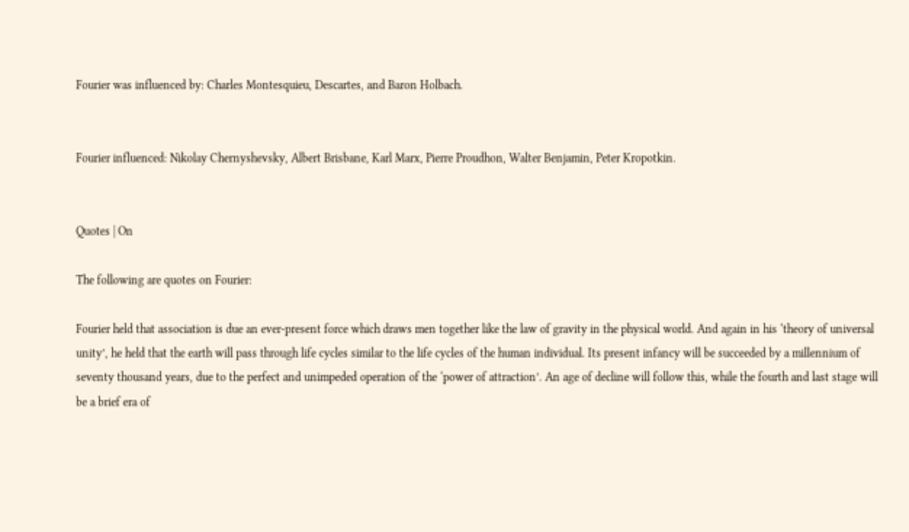Fourier was influenced by: Charles Montesquieu, Descartes, and Baron Holbach.


Fourier influenced: Nikolay Chernyshevsky, Albert Brisbane, Karl Marx, Pierre Proudhon, Walter Benjamin, Peter Kropotkin.


Quotes | On

The following are quotes on Fourier:

Fourier held that association is due an ever-present force which draws men together like the law of gravity in the physical world. And again in his ‘theory of universal unity’, he held that the earth will pass through life cycles similar to the life cycles of the human individual. Its present infancy will be succeeded by a millennium of seventy thousand years, due to the perfect and unimpeded operation of the ‘power of attraction’. An age of decline will follow this, while the fourth and last stage will be a brief era of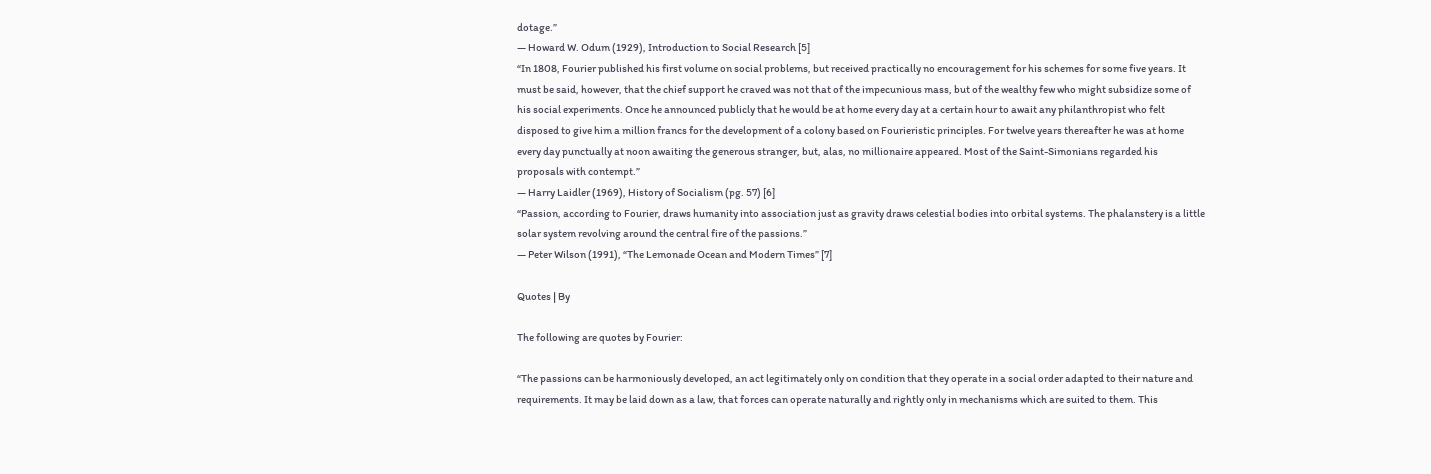dotage.”
— Howard W. Odum (1929), Introduction to Social Research [5]
“In 1808, Fourier published his first volume on social problems, but received practically no encouragement for his schemes for some five years. It must be said, however, that the chief support he craved was not that of the impecunious mass, but of the wealthy few who might subsidize some of his social experiments. Once he announced publicly that he would be at home every day at a certain hour to await any philanthropist who felt disposed to give him a million francs for the development of a colony based on Fourieristic principles. For twelve years thereafter he was at home every day punctually at noon awaiting the generous stranger, but, alas, no millionaire appeared. Most of the Saint-Simonians regarded his proposals with contempt.”
— Harry Laidler (1969), History of Socialism (pg. 57) [6]
“Passion, according to Fourier, draws humanity into association just as gravity draws celestial bodies into orbital systems. The phalanstery is a little solar system revolving around the central fire of the passions.”
— Peter Wilson (1991), “The Lemonade Ocean and Modern Times” [7]

Quotes | By

The following are quotes by Fourier:

“The passions can be harmoniously developed, an act legitimately only on condition that they operate in a social order adapted to their nature and requirements. It may be laid down as a law, that forces can operate naturally and rightly only in mechanisms which are suited to them. This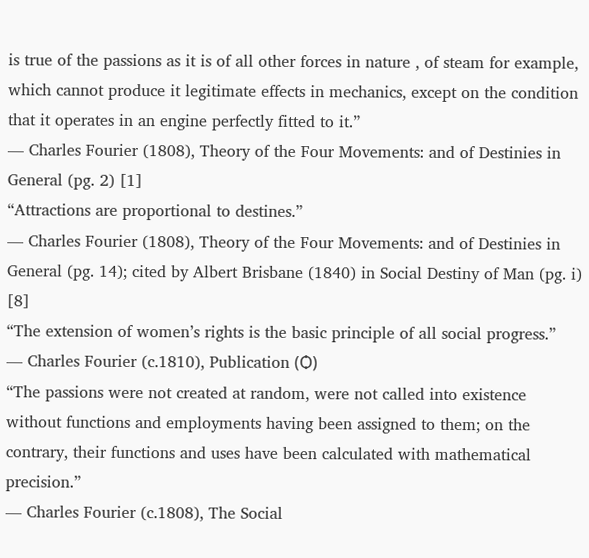is true of the passions as it is of all other forces in nature , of steam for example, which cannot produce it legitimate effects in mechanics, except on the condition that it operates in an engine perfectly fitted to it.”
— Charles Fourier (1808), Theory of the Four Movements: and of Destinies in General (pg. 2) [1]
“Attractions are proportional to destines.”
— Charles Fourier (1808), Theory of the Four Movements: and of Destinies in General (pg. 14); cited by Albert Brisbane (1840) in Social Destiny of Man (pg. i) [8]
“The extension of women’s rights is the basic principle of all social progress.”
— Charles Fourier (c.1810), Publication (Ѻ)
“The passions were not created at random, were not called into existence without functions and employments having been assigned to them; on the contrary, their functions and uses have been calculated with mathematical precision.”
— Charles Fourier (c.1808), The Social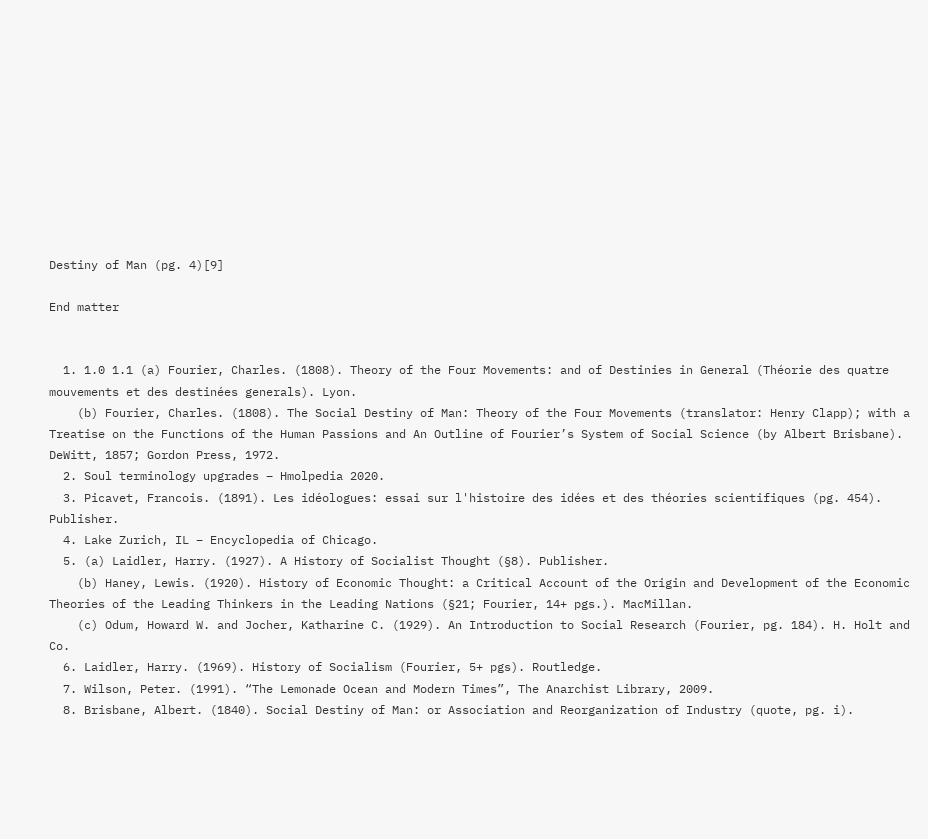Destiny of Man (pg. 4)[9]

End matter


  1. 1.0 1.1 (a) Fourier, Charles. (1808). Theory of the Four Movements: and of Destinies in General (Théorie des quatre mouvements et des destinées generals). Lyon.
    (b) Fourier, Charles. (1808). The Social Destiny of Man: Theory of the Four Movements (translator: Henry Clapp); with a Treatise on the Functions of the Human Passions and An Outline of Fourier’s System of Social Science (by Albert Brisbane). DeWitt, 1857; Gordon Press, 1972.
  2. Soul terminology upgrades – Hmolpedia 2020.
  3. Picavet, Francois. (1891). Les idéologues: essai sur l'histoire des idées et des théories scientifiques (pg. 454). Publisher.
  4. Lake Zurich, IL – Encyclopedia of Chicago.
  5. (a) Laidler, Harry. (1927). A History of Socialist Thought (§8). Publisher.
    (b) Haney, Lewis. (1920). History of Economic Thought: a Critical Account of the Origin and Development of the Economic Theories of the Leading Thinkers in the Leading Nations (§21; Fourier, 14+ pgs.). MacMillan.
    (c) Odum, Howard W. and Jocher, Katharine C. (1929). An Introduction to Social Research (Fourier, pg. 184). H. Holt and Co.
  6. Laidler, Harry. (1969). History of Socialism (Fourier, 5+ pgs). Routledge.
  7. Wilson, Peter. (1991). “The Lemonade Ocean and Modern Times”, The Anarchist Library, 2009.
  8. Brisbane, Albert. (1840). Social Destiny of Man: or Association and Reorganization of Industry (quote, pg. i).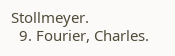Stollmeyer.
  9. Fourier, Charles.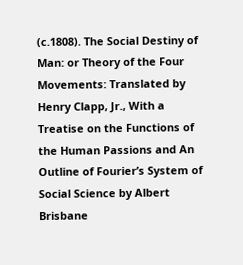(c.1808). The Social Destiny of Man: or Theory of the Four Movements: Translated by Henry Clapp, Jr., With a Treatise on the Functions of the Human Passions and An Outline of Fourier’s System of Social Science by Albert Brisbane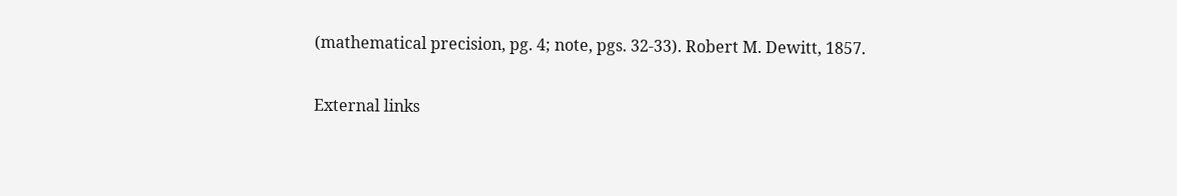(mathematical precision, pg. 4; note, pgs. 32-33). Robert M. Dewitt, 1857.

External links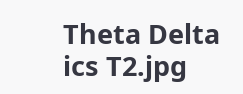Theta Delta ics T2.jpg